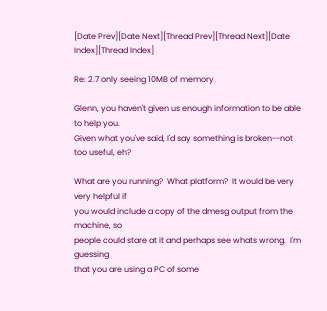[Date Prev][Date Next][Thread Prev][Thread Next][Date Index][Thread Index]

Re: 2.7 only seeing 10MB of memory

Glenn, you haven't given us enough information to be able to help you.
Given what you've said, I'd say something is broken--not too useful, eh?

What are you running?  What platform?  It would be very very helpful if
you would include a copy of the dmesg output from the machine, so
people could stare at it and perhaps see whats wrong.  I'm guessing
that you are using a PC of some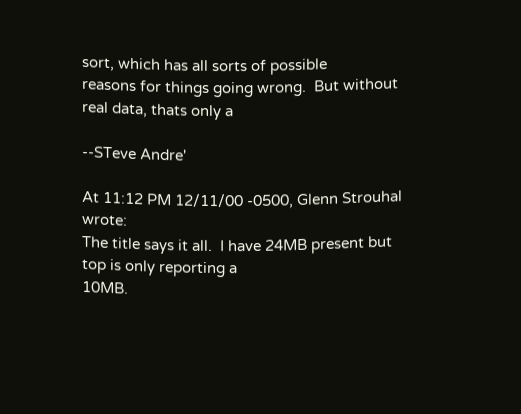sort, which has all sorts of possible
reasons for things going wrong.  But without real data, thats only a

--STeve Andre'

At 11:12 PM 12/11/00 -0500, Glenn Strouhal wrote:
The title says it all.  I have 24MB present but top is only reporting a
10MB.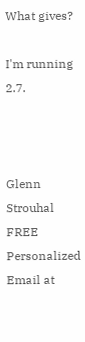What gives?

I'm running 2.7.



Glenn Strouhal
FREE Personalized Email at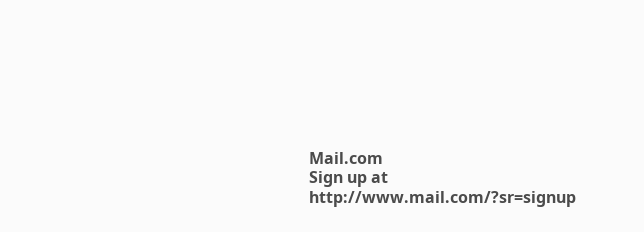Mail.com
Sign up at http://www.mail.com/?sr=signup